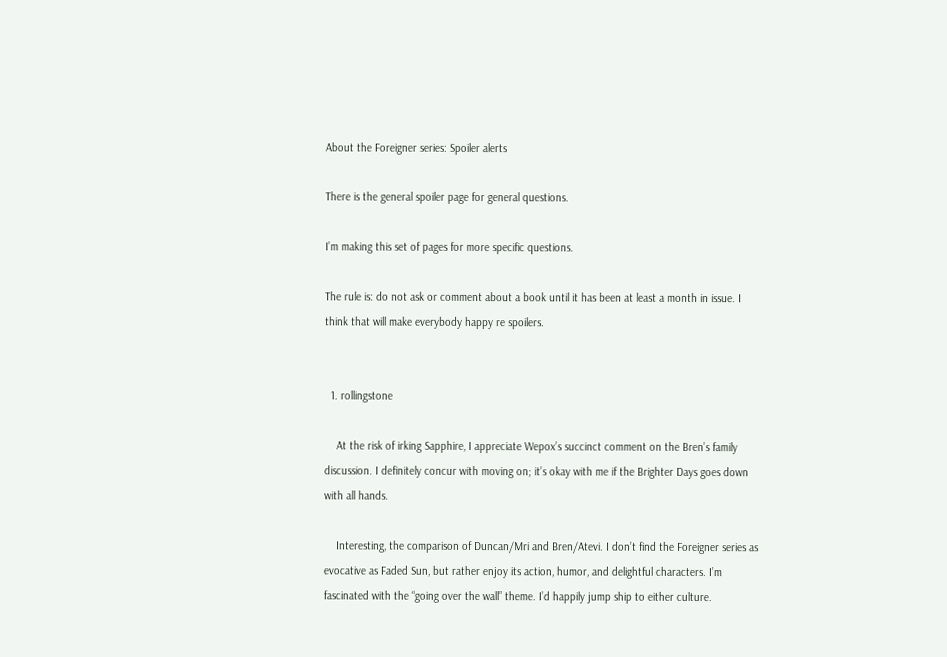About the Foreigner series: Spoiler alerts

There is the general spoiler page for general questions.

I’m making this set of pages for more specific questions.

The rule is: do not ask or comment about a book until it has been at least a month in issue. I think that will make everybody happy re spoilers.


  1. rollingstone

    At the risk of irking Sapphire, I appreciate Wepox’s succinct comment on the Bren’s family discussion. I definitely concur with moving on; it’s okay with me if the Brighter Days goes down with all hands.

    Interesting, the comparison of Duncan/Mri and Bren/Atevi. I don’t find the Foreigner series as evocative as Faded Sun, but rather enjoy its action, humor, and delightful characters. I’m fascinated with the “going over the wall” theme. I’d happily jump ship to either culture.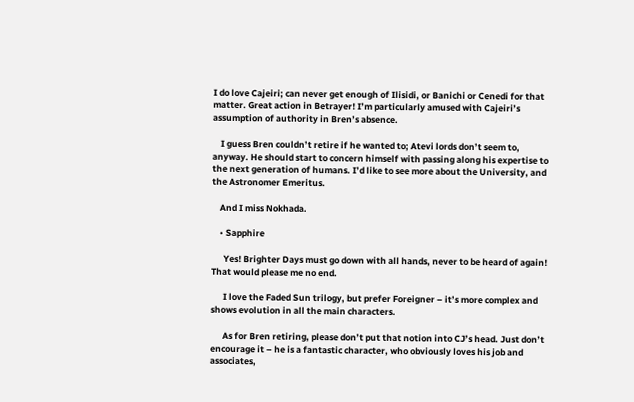I do love Cajeiri; can never get enough of Ilisidi, or Banichi or Cenedi for that matter. Great action in Betrayer! I’m particularly amused with Cajeiri’s assumption of authority in Bren’s absence.

    I guess Bren couldn’t retire if he wanted to; Atevi lords don’t seem to, anyway. He should start to concern himself with passing along his expertise to the next generation of humans. I’d like to see more about the University, and the Astronomer Emeritus.

    And I miss Nokhada.

    • Sapphire

      Yes! Brighter Days must go down with all hands, never to be heard of again! That would please me no end.

      I love the Faded Sun trilogy, but prefer Foreigner – it’s more complex and shows evolution in all the main characters.

      As for Bren retiring, please don’t put that notion into CJ’s head. Just don’t encourage it – he is a fantastic character, who obviously loves his job and associates,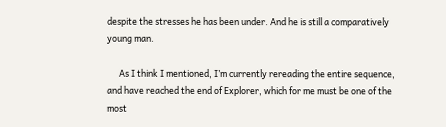despite the stresses he has been under. And he is still a comparatively young man.

      As I think I mentioned, I’m currently rereading the entire sequence, and have reached the end of Explorer, which for me must be one of the most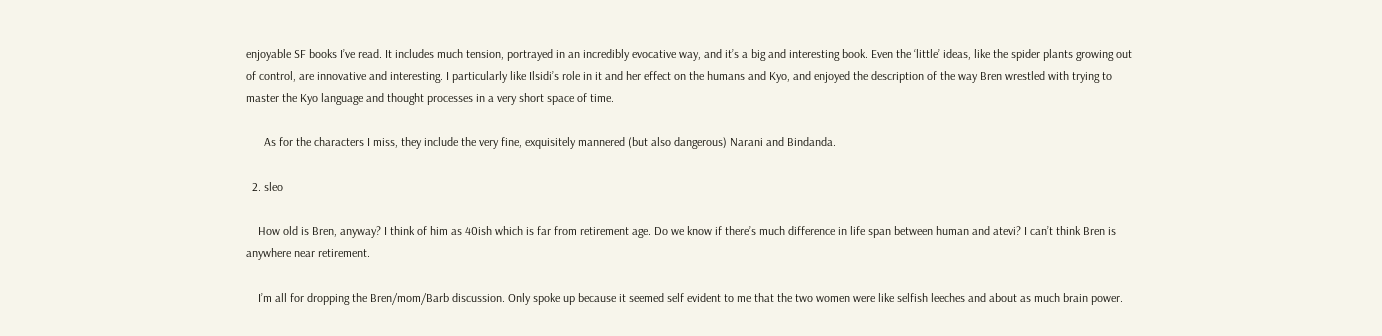enjoyable SF books I’ve read. It includes much tension, portrayed in an incredibly evocative way, and it’s a big and interesting book. Even the ‘little’ ideas, like the spider plants growing out of control, are innovative and interesting. I particularly like Ilsidi’s role in it and her effect on the humans and Kyo, and enjoyed the description of the way Bren wrestled with trying to master the Kyo language and thought processes in a very short space of time.

      As for the characters I miss, they include the very fine, exquisitely mannered (but also dangerous) Narani and Bindanda.

  2. sleo

    How old is Bren, anyway? I think of him as 40ish which is far from retirement age. Do we know if there’s much difference in life span between human and atevi? I can’t think Bren is anywhere near retirement.

    I’m all for dropping the Bren/mom/Barb discussion. Only spoke up because it seemed self evident to me that the two women were like selfish leeches and about as much brain power.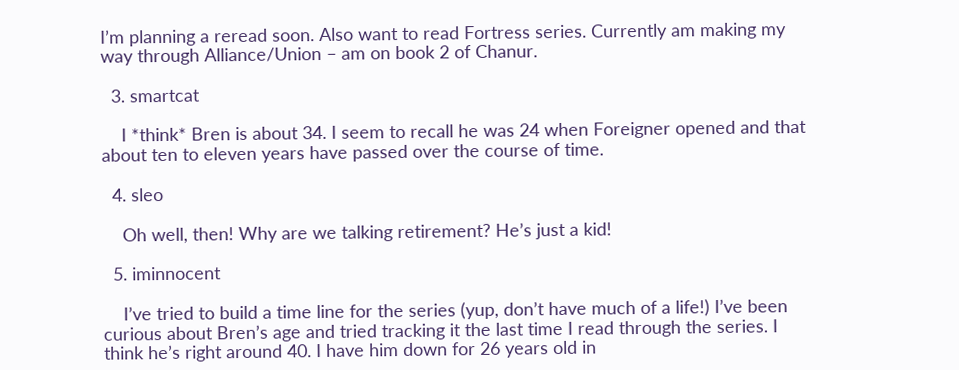I’m planning a reread soon. Also want to read Fortress series. Currently am making my way through Alliance/Union – am on book 2 of Chanur.

  3. smartcat

    I *think* Bren is about 34. I seem to recall he was 24 when Foreigner opened and that about ten to eleven years have passed over the course of time.

  4. sleo

    Oh well, then! Why are we talking retirement? He’s just a kid!

  5. iminnocent

    I’ve tried to build a time line for the series (yup, don’t have much of a life!) I’ve been curious about Bren’s age and tried tracking it the last time I read through the series. I think he’s right around 40. I have him down for 26 years old in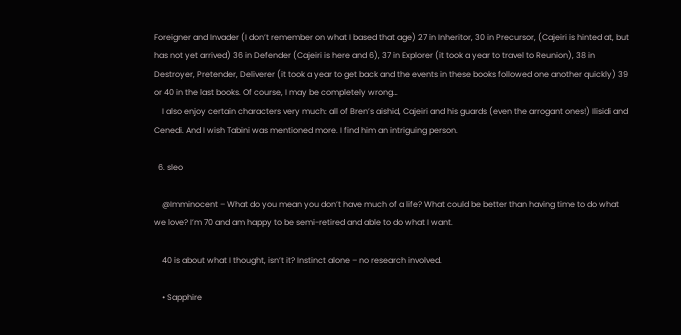Foreigner and Invader (I don’t remember on what I based that age) 27 in Inheritor, 30 in Precursor, (Cajeiri is hinted at, but has not yet arrived) 36 in Defender (Cajeiri is here and 6), 37 in Explorer (it took a year to travel to Reunion), 38 in Destroyer, Pretender, Deliverer (it took a year to get back and the events in these books followed one another quickly) 39 or 40 in the last books. Of course, I may be completely wrong…
    I also enjoy certain characters very much: all of Bren’s aishid, Cajeiri and his guards (even the arrogant ones!) Ilisidi and Cenedi. And I wish Tabini was mentioned more. I find him an intriguing person.

  6. sleo

    @Imminocent – What do you mean you don’t have much of a life? What could be better than having time to do what we love? I’m 70 and am happy to be semi-retired and able to do what I want.

    40 is about what I thought, isn’t it? Instinct alone – no research involved.

    • Sapphire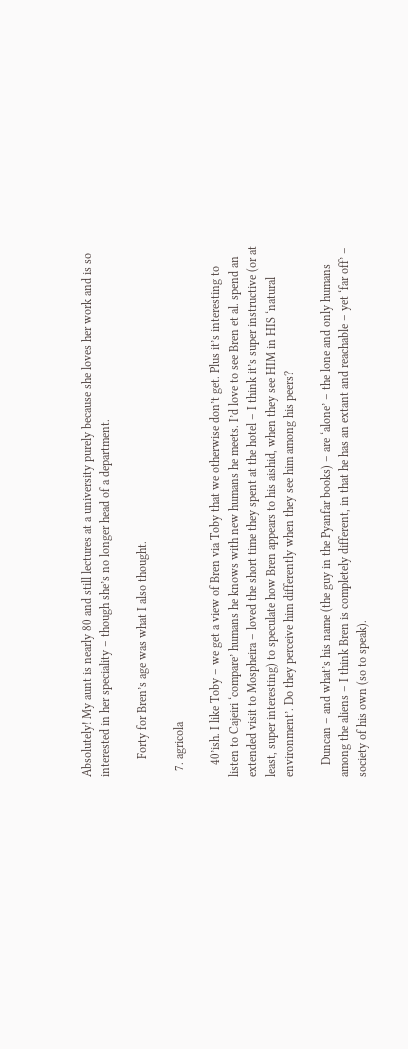Absolutely! My aunt is nearly 80 and still lectures at a university purely because she loves her work and is so interested in her speciality – though she’s no longer head of a department.

      Forty for Bren’s age was what I also thought.

  7. agricola

    40’ish. I like Toby – we get a view of Bren via Toby that we otherwise don’t get. Plus it’s interesting to listen to Cajeiri ‘compare’ humans he knows with new humans he meets. I’d love to see Bren et al. spend an extended visit to Mospheira – loved the short time they spent at the hotel – I think it’s super instructive (or at least, super interesting) to speculate how Bren appears to his aishid, when they see HIM in HIS ‘natural environment’. Do they perceive him differently when they see him among his peers?

    Duncan – and what’s his name (the guy in the Pyanfar books) – are ‘alone’ – the lone and only humans among the aliens – I think Bren is completely different, in that he has an extant and reachable – yet ‘far off’ – society of his own (so to speak).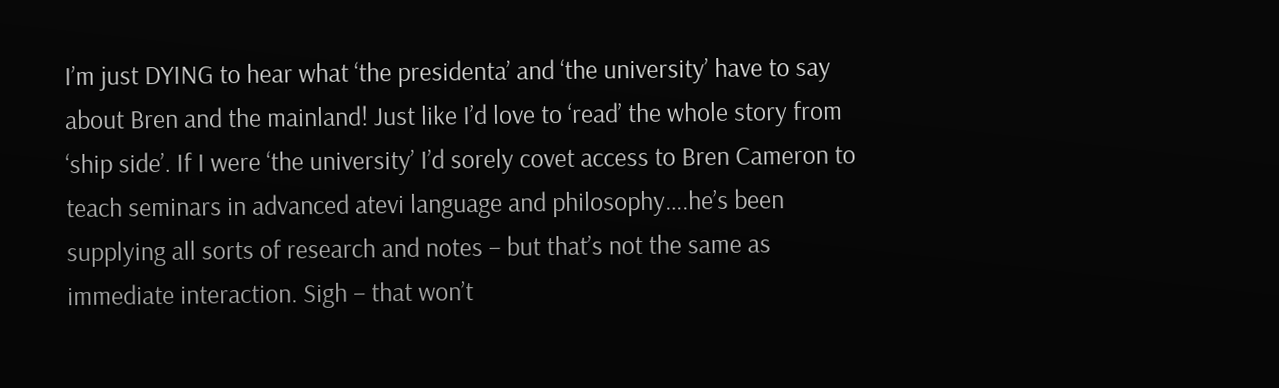I’m just DYING to hear what ‘the presidenta’ and ‘the university’ have to say about Bren and the mainland! Just like I’d love to ‘read’ the whole story from ‘ship side’. If I were ‘the university’ I’d sorely covet access to Bren Cameron to teach seminars in advanced atevi language and philosophy….he’s been supplying all sorts of research and notes – but that’s not the same as immediate interaction. Sigh – that won’t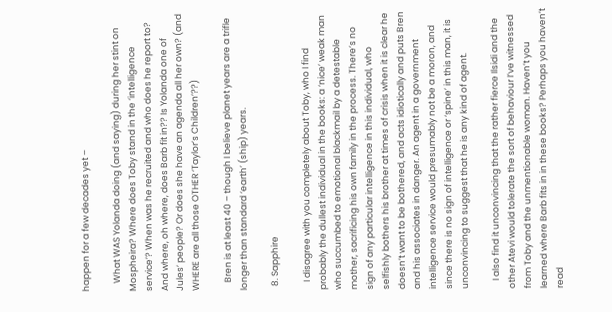happen for a few decades yet –

    What WAS Yolanda doing (and saying) during her stint on Mospheira? Where does Toby stand in the ‘intelligence service’? When was he recruited and who does he report to? And where, oh where, does Barb fit in?? Is Yolanda one of Jules’ people? Or does she have an agenda all her own? (and WHERE are all those OTHER ‘Taylor’s Children’??)

    Bren is at least 40 – though I believe planet years are a trifle longer than standard ‘earth’ (ship) years.

  8. Sapphire

    I disagree with you completely about Toby, who I find probably the dullest individual in the books: a ‘nice’ weak man who succumbed to emotional blackmail by a detestable mother, sacrificing his own family in the process. There’s no sign of any particular intelligence in this individual, who selfishly bothers his brother at times of crisis when it is clear he doesn’t want to be bothered, and acts idiotically and puts Bren and his associates in danger. An agent in a government intelligence service would presumably not be a moron, and since there is no sign of intelligence or ‘spine’ in this man, it is unconvincing to suggest that he is any kind of agent.

    I also find it unconvincing that the rather fierce Ilsidi and the other Atevi would tolerate the sort of behaviour I’ve witnessed from Toby and the unmentionable woman. Haven’t you learned where Barb fits in in these books? Perhaps you haven’t read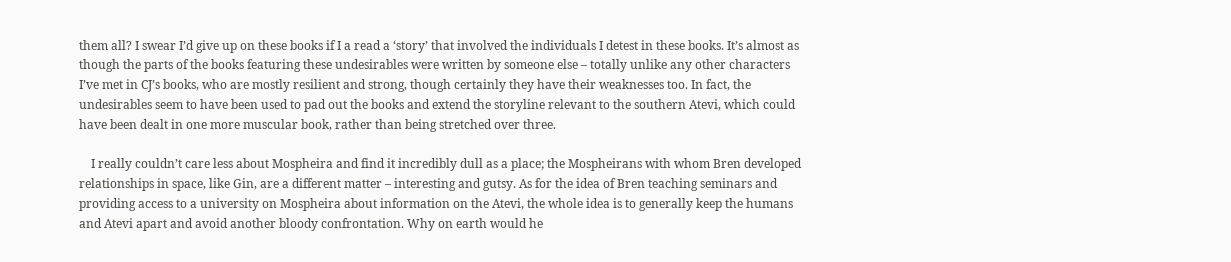them all? I swear I’d give up on these books if I a read a ‘story’ that involved the individuals I detest in these books. It’s almost as though the parts of the books featuring these undesirables were written by someone else – totally unlike any other characters I’ve met in CJ’s books, who are mostly resilient and strong, though certainly they have their weaknesses too. In fact, the undesirables seem to have been used to pad out the books and extend the storyline relevant to the southern Atevi, which could have been dealt in one more muscular book, rather than being stretched over three.

    I really couldn’t care less about Mospheira and find it incredibly dull as a place; the Mospheirans with whom Bren developed relationships in space, like Gin, are a different matter – interesting and gutsy. As for the idea of Bren teaching seminars and providing access to a university on Mospheira about information on the Atevi, the whole idea is to generally keep the humans and Atevi apart and avoid another bloody confrontation. Why on earth would he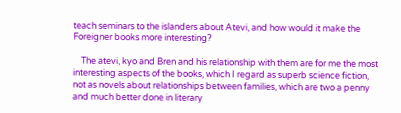teach seminars to the islanders about Atevi, and how would it make the Foreigner books more interesting?

    The atevi, kyo and Bren and his relationship with them are for me the most interesting aspects of the books, which I regard as superb science fiction, not as novels about relationships between families, which are two a penny and much better done in literary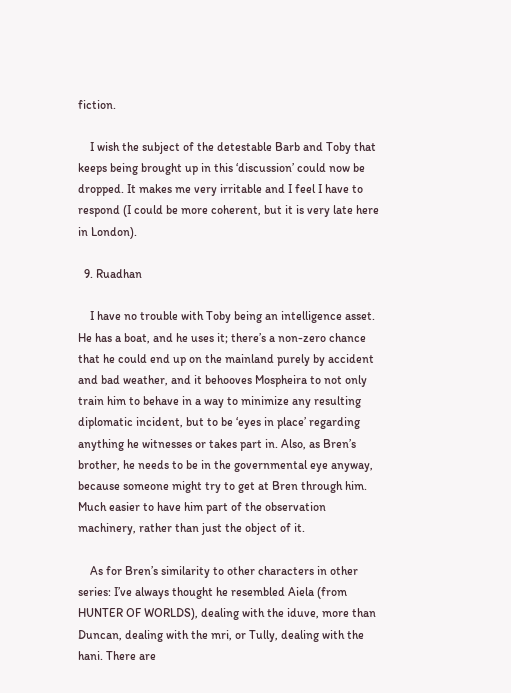fiction.

    I wish the subject of the detestable Barb and Toby that keeps being brought up in this ‘discussion’ could now be dropped. It makes me very irritable and I feel I have to respond (I could be more coherent, but it is very late here in London).

  9. Ruadhan

    I have no trouble with Toby being an intelligence asset. He has a boat, and he uses it; there’s a non-zero chance that he could end up on the mainland purely by accident and bad weather, and it behooves Mospheira to not only train him to behave in a way to minimize any resulting diplomatic incident, but to be ‘eyes in place’ regarding anything he witnesses or takes part in. Also, as Bren’s brother, he needs to be in the governmental eye anyway, because someone might try to get at Bren through him. Much easier to have him part of the observation machinery, rather than just the object of it.

    As for Bren’s similarity to other characters in other series: I’ve always thought he resembled Aiela (from HUNTER OF WORLDS), dealing with the iduve, more than Duncan, dealing with the mri, or Tully, dealing with the hani. There are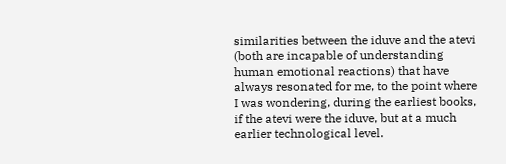similarities between the iduve and the atevi (both are incapable of understanding human emotional reactions) that have always resonated for me, to the point where I was wondering, during the earliest books, if the atevi were the iduve, but at a much earlier technological level.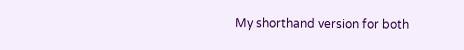My shorthand version for both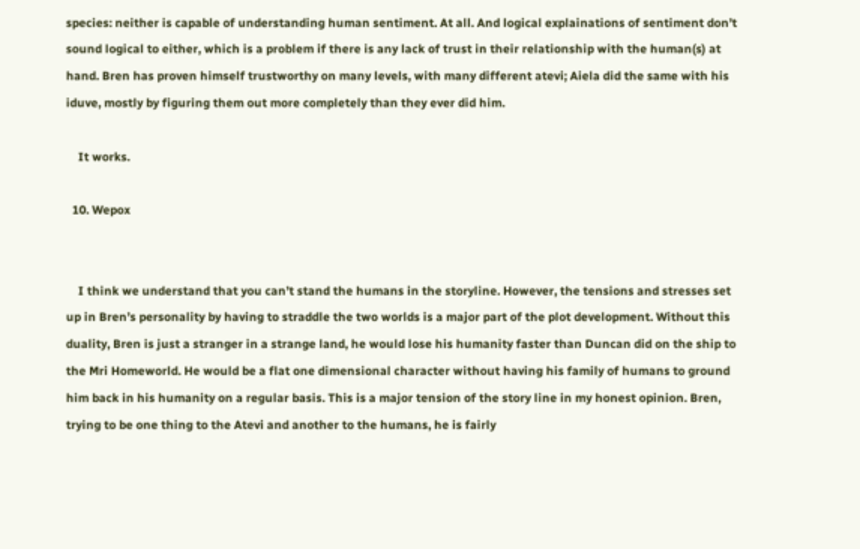species: neither is capable of understanding human sentiment. At all. And logical explainations of sentiment don’t sound logical to either, which is a problem if there is any lack of trust in their relationship with the human(s) at hand. Bren has proven himself trustworthy on many levels, with many different atevi; Aiela did the same with his iduve, mostly by figuring them out more completely than they ever did him.

    It works.

  10. Wepox


    I think we understand that you can’t stand the humans in the storyline. However, the tensions and stresses set up in Bren’s personality by having to straddle the two worlds is a major part of the plot development. Without this duality, Bren is just a stranger in a strange land, he would lose his humanity faster than Duncan did on the ship to the Mri Homeworld. He would be a flat one dimensional character without having his family of humans to ground him back in his humanity on a regular basis. This is a major tension of the story line in my honest opinion. Bren, trying to be one thing to the Atevi and another to the humans, he is fairly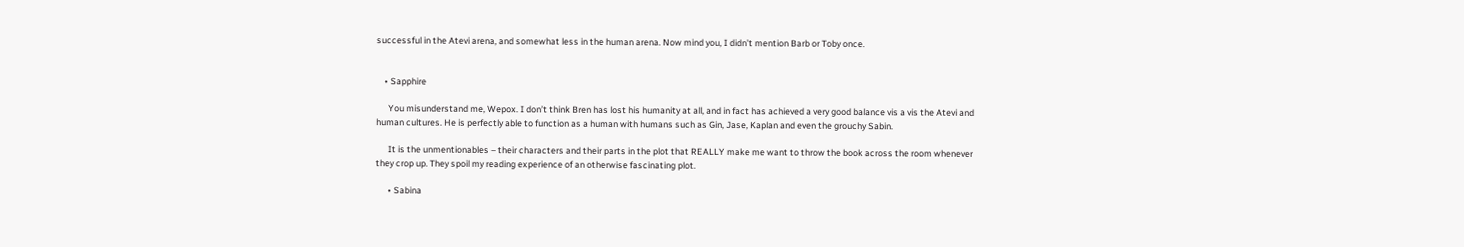successful in the Atevi arena, and somewhat less in the human arena. Now mind you, I didn’t mention Barb or Toby once.


    • Sapphire

      You misunderstand me, Wepox. I don’t think Bren has lost his humanity at all, and in fact has achieved a very good balance vis a vis the Atevi and human cultures. He is perfectly able to function as a human with humans such as Gin, Jase, Kaplan and even the grouchy Sabin.

      It is the unmentionables – their characters and their parts in the plot that REALLY make me want to throw the book across the room whenever they crop up. They spoil my reading experience of an otherwise fascinating plot.

      • Sabina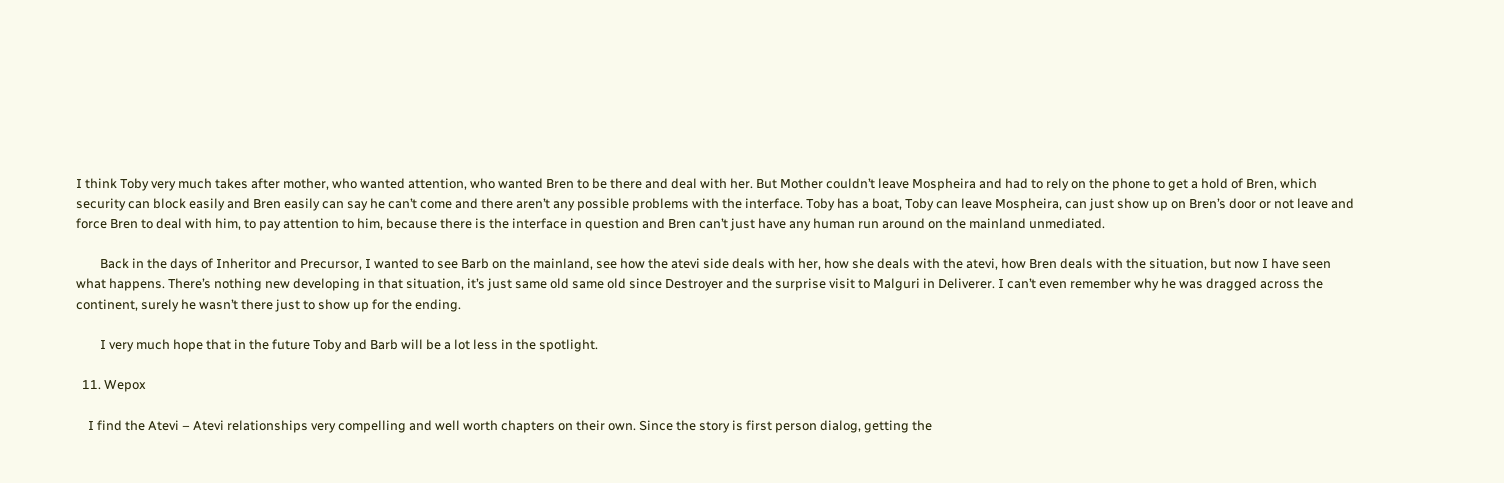I think Toby very much takes after mother, who wanted attention, who wanted Bren to be there and deal with her. But Mother couldn’t leave Mospheira and had to rely on the phone to get a hold of Bren, which security can block easily and Bren easily can say he can’t come and there aren’t any possible problems with the interface. Toby has a boat, Toby can leave Mospheira, can just show up on Bren’s door or not leave and force Bren to deal with him, to pay attention to him, because there is the interface in question and Bren can’t just have any human run around on the mainland unmediated.

        Back in the days of Inheritor and Precursor, I wanted to see Barb on the mainland, see how the atevi side deals with her, how she deals with the atevi, how Bren deals with the situation, but now I have seen what happens. There’s nothing new developing in that situation, it’s just same old same old since Destroyer and the surprise visit to Malguri in Deliverer. I can’t even remember why he was dragged across the continent, surely he wasn’t there just to show up for the ending.

        I very much hope that in the future Toby and Barb will be a lot less in the spotlight.

  11. Wepox

    I find the Atevi – Atevi relationships very compelling and well worth chapters on their own. Since the story is first person dialog, getting the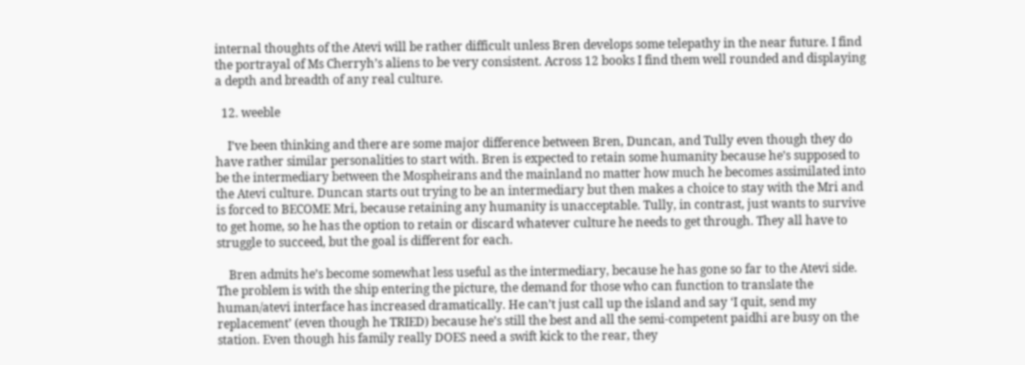internal thoughts of the Atevi will be rather difficult unless Bren develops some telepathy in the near future. I find the portrayal of Ms Cherryh’s aliens to be very consistent. Across 12 books I find them well rounded and displaying a depth and breadth of any real culture.

  12. weeble

    I’ve been thinking and there are some major difference between Bren, Duncan, and Tully even though they do have rather similar personalities to start with. Bren is expected to retain some humanity because he’s supposed to be the intermediary between the Mospheirans and the mainland no matter how much he becomes assimilated into the Atevi culture. Duncan starts out trying to be an intermediary but then makes a choice to stay with the Mri and is forced to BECOME Mri, because retaining any humanity is unacceptable. Tully, in contrast, just wants to survive to get home, so he has the option to retain or discard whatever culture he needs to get through. They all have to struggle to succeed, but the goal is different for each.

    Bren admits he’s become somewhat less useful as the intermediary, because he has gone so far to the Atevi side. The problem is with the ship entering the picture, the demand for those who can function to translate the human/atevi interface has increased dramatically. He can’t just call up the island and say ‘I quit, send my replacement’ (even though he TRIED) because he’s still the best and all the semi-competent paidhi are busy on the station. Even though his family really DOES need a swift kick to the rear, they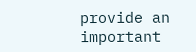provide an important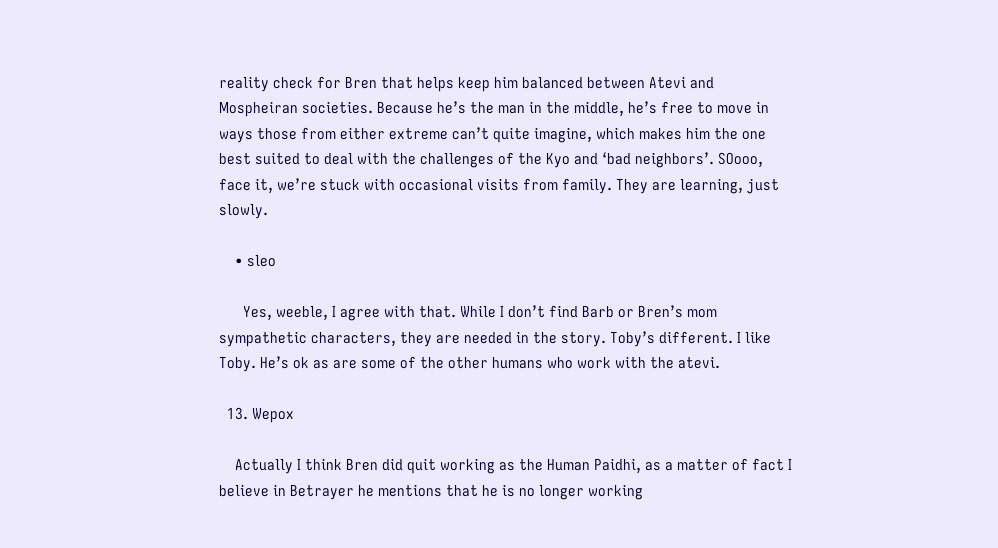reality check for Bren that helps keep him balanced between Atevi and Mospheiran societies. Because he’s the man in the middle, he’s free to move in ways those from either extreme can’t quite imagine, which makes him the one best suited to deal with the challenges of the Kyo and ‘bad neighbors’. SOooo, face it, we’re stuck with occasional visits from family. They are learning, just slowly.

    • sleo

      Yes, weeble, I agree with that. While I don’t find Barb or Bren’s mom sympathetic characters, they are needed in the story. Toby’s different. I like Toby. He’s ok as are some of the other humans who work with the atevi.

  13. Wepox

    Actually I think Bren did quit working as the Human Paidhi, as a matter of fact I believe in Betrayer he mentions that he is no longer working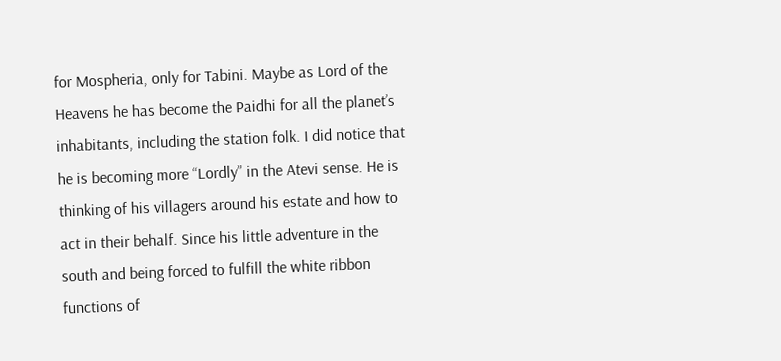for Mospheria, only for Tabini. Maybe as Lord of the Heavens he has become the Paidhi for all the planet’s inhabitants, including the station folk. I did notice that he is becoming more “Lordly” in the Atevi sense. He is thinking of his villagers around his estate and how to act in their behalf. Since his little adventure in the south and being forced to fulfill the white ribbon functions of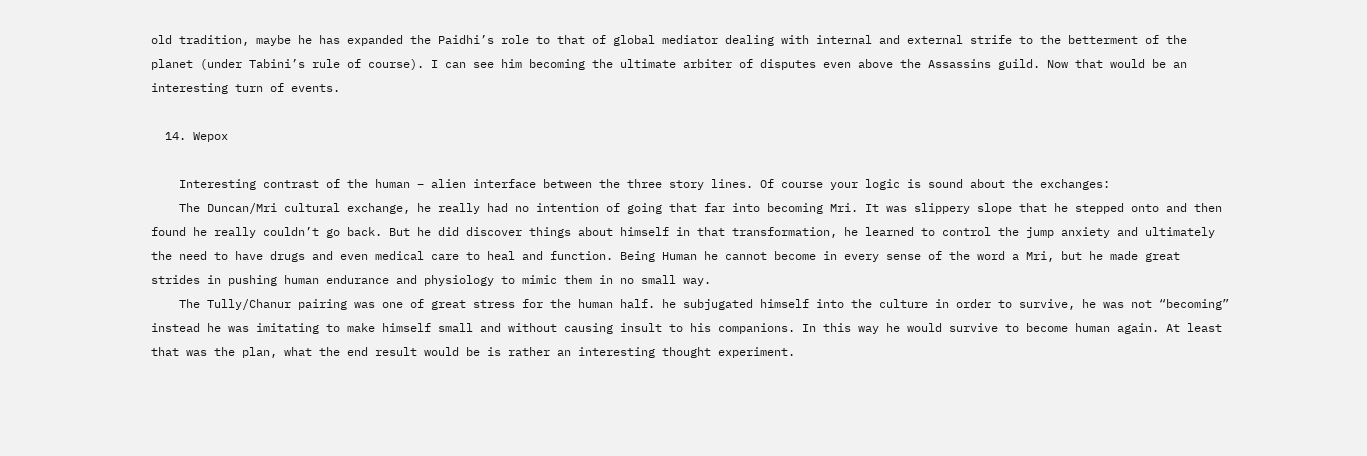old tradition, maybe he has expanded the Paidhi’s role to that of global mediator dealing with internal and external strife to the betterment of the planet (under Tabini’s rule of course). I can see him becoming the ultimate arbiter of disputes even above the Assassins guild. Now that would be an interesting turn of events.

  14. Wepox

    Interesting contrast of the human – alien interface between the three story lines. Of course your logic is sound about the exchanges:
    The Duncan/Mri cultural exchange, he really had no intention of going that far into becoming Mri. It was slippery slope that he stepped onto and then found he really couldn’t go back. But he did discover things about himself in that transformation, he learned to control the jump anxiety and ultimately the need to have drugs and even medical care to heal and function. Being Human he cannot become in every sense of the word a Mri, but he made great strides in pushing human endurance and physiology to mimic them in no small way.
    The Tully/Chanur pairing was one of great stress for the human half. he subjugated himself into the culture in order to survive, he was not “becoming” instead he was imitating to make himself small and without causing insult to his companions. In this way he would survive to become human again. At least that was the plan, what the end result would be is rather an interesting thought experiment.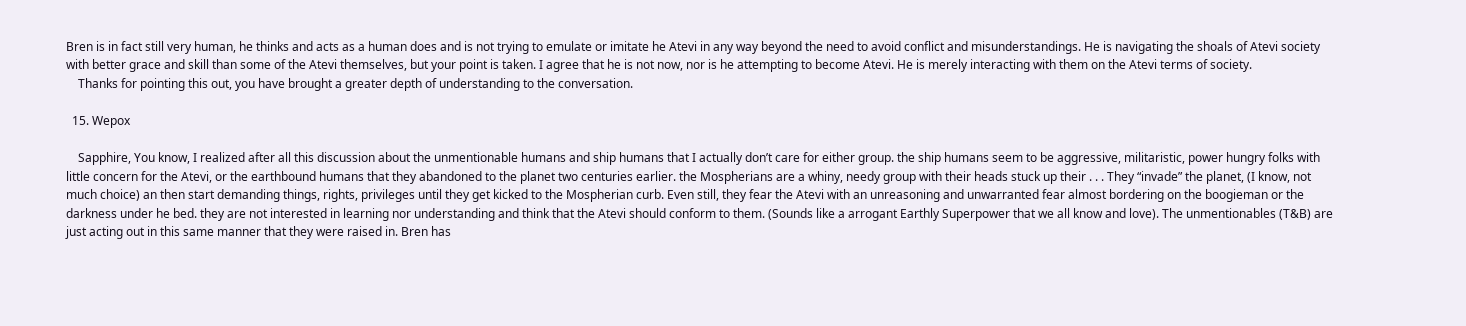Bren is in fact still very human, he thinks and acts as a human does and is not trying to emulate or imitate he Atevi in any way beyond the need to avoid conflict and misunderstandings. He is navigating the shoals of Atevi society with better grace and skill than some of the Atevi themselves, but your point is taken. I agree that he is not now, nor is he attempting to become Atevi. He is merely interacting with them on the Atevi terms of society.
    Thanks for pointing this out, you have brought a greater depth of understanding to the conversation.

  15. Wepox

    Sapphire, You know, I realized after all this discussion about the unmentionable humans and ship humans that I actually don’t care for either group. the ship humans seem to be aggressive, militaristic, power hungry folks with little concern for the Atevi, or the earthbound humans that they abandoned to the planet two centuries earlier. the Mospherians are a whiny, needy group with their heads stuck up their . . . They “invade” the planet, (I know, not much choice) an then start demanding things, rights, privileges until they get kicked to the Mospherian curb. Even still, they fear the Atevi with an unreasoning and unwarranted fear almost bordering on the boogieman or the darkness under he bed. they are not interested in learning nor understanding and think that the Atevi should conform to them. (Sounds like a arrogant Earthly Superpower that we all know and love). The unmentionables (T&B) are just acting out in this same manner that they were raised in. Bren has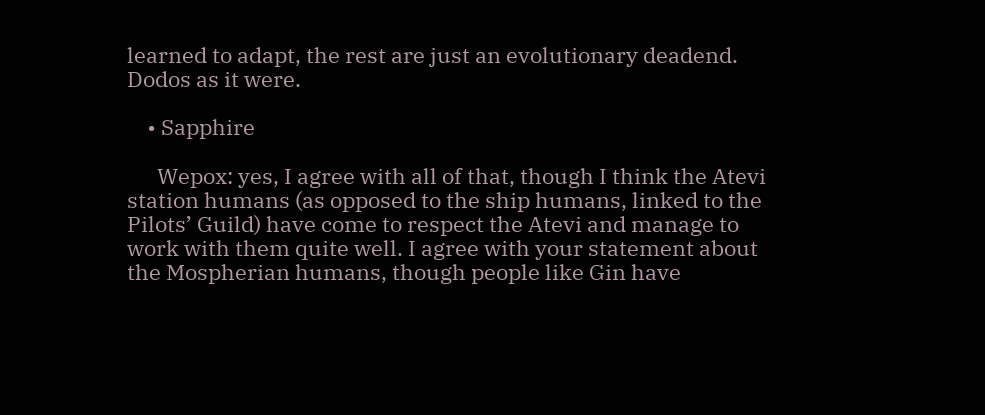learned to adapt, the rest are just an evolutionary deadend. Dodos as it were.

    • Sapphire

      Wepox: yes, I agree with all of that, though I think the Atevi station humans (as opposed to the ship humans, linked to the Pilots’ Guild) have come to respect the Atevi and manage to work with them quite well. I agree with your statement about the Mospherian humans, though people like Gin have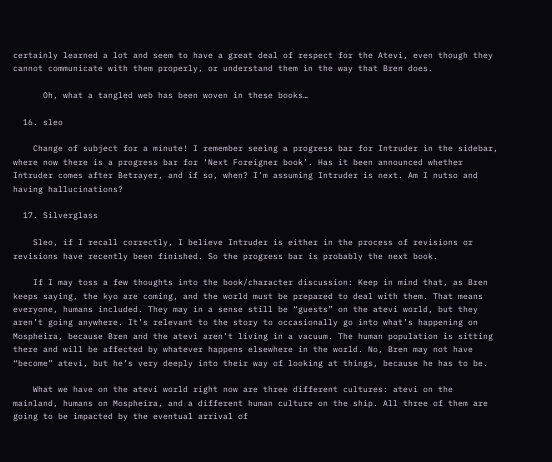certainly learned a lot and seem to have a great deal of respect for the Atevi, even though they cannot communicate with them properly, or understand them in the way that Bren does.

      Oh, what a tangled web has been woven in these books…

  16. sleo

    Change of subject for a minute! I remember seeing a progress bar for Intruder in the sidebar, where now there is a progress bar for ‘Next Foreigner book’. Has it been announced whether Intruder comes after Betrayer, and if so, when? I’m assuming Intruder is next. Am I nutso and having hallucinations?

  17. Silverglass

    Sleo, if I recall correctly, I believe Intruder is either in the process of revisions or revisions have recently been finished. So the progress bar is probably the next book.

    If I may toss a few thoughts into the book/character discussion: Keep in mind that, as Bren keeps saying, the kyo are coming, and the world must be prepared to deal with them. That means everyone, humans included. They may in a sense still be “guests” on the atevi world, but they aren’t going anywhere. It’s relevant to the story to occasionally go into what’s happening on Mospheira, because Bren and the atevi aren’t living in a vacuum. The human population is sitting there and will be affected by whatever happens elsewhere in the world. No, Bren may not have “become” atevi, but he’s very deeply into their way of looking at things, because he has to be.

    What we have on the atevi world right now are three different cultures: atevi on the mainland, humans on Mospheira, and a different human culture on the ship. All three of them are going to be impacted by the eventual arrival of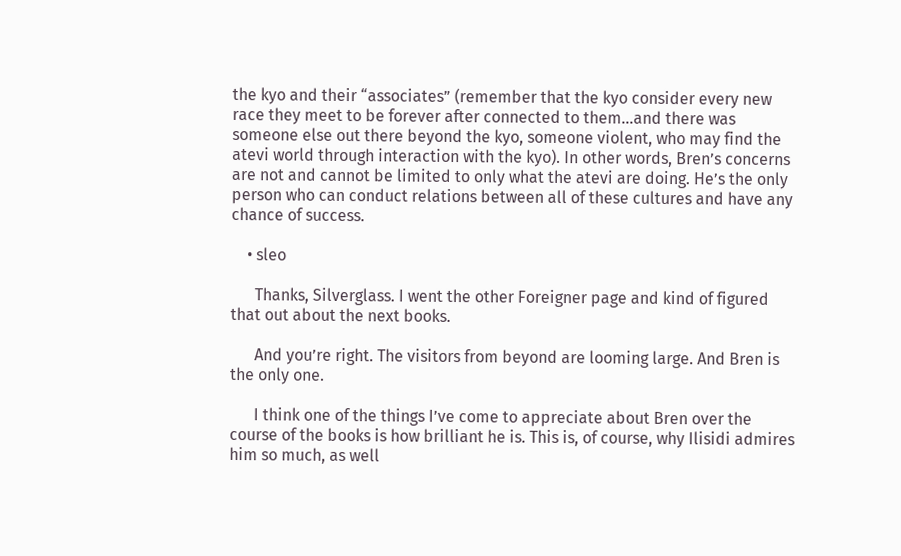the kyo and their “associates” (remember that the kyo consider every new race they meet to be forever after connected to them…and there was someone else out there beyond the kyo, someone violent, who may find the atevi world through interaction with the kyo). In other words, Bren’s concerns are not and cannot be limited to only what the atevi are doing. He’s the only person who can conduct relations between all of these cultures and have any chance of success.

    • sleo

      Thanks, Silverglass. I went the other Foreigner page and kind of figured that out about the next books.

      And you’re right. The visitors from beyond are looming large. And Bren is the only one.

      I think one of the things I’ve come to appreciate about Bren over the course of the books is how brilliant he is. This is, of course, why Ilisidi admires him so much, as well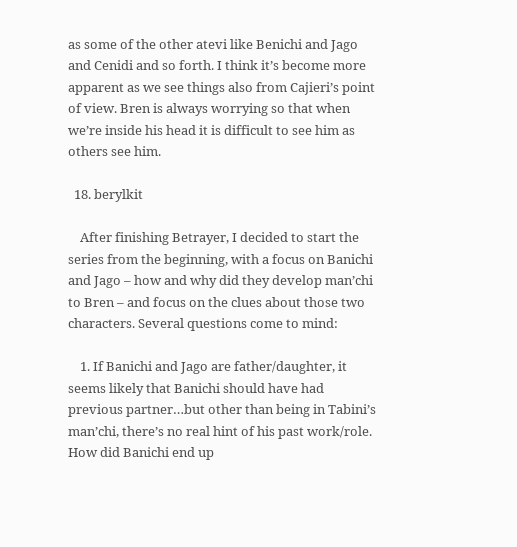as some of the other atevi like Benichi and Jago and Cenidi and so forth. I think it’s become more apparent as we see things also from Cajieri’s point of view. Bren is always worrying so that when we’re inside his head it is difficult to see him as others see him.

  18. berylkit

    After finishing Betrayer, I decided to start the series from the beginning, with a focus on Banichi and Jago – how and why did they develop man’chi to Bren – and focus on the clues about those two characters. Several questions come to mind:

    1. If Banichi and Jago are father/daughter, it seems likely that Banichi should have had previous partner…but other than being in Tabini’s man’chi, there’s no real hint of his past work/role. How did Banichi end up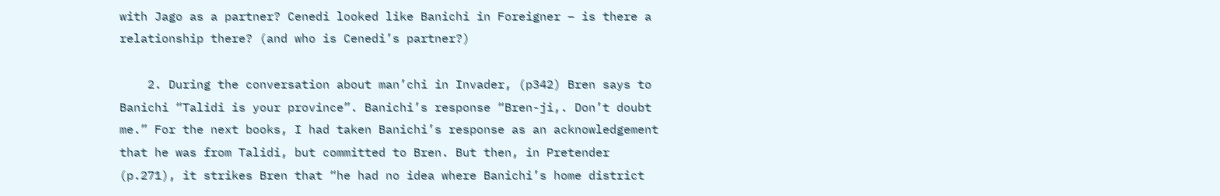with Jago as a partner? Cenedi looked like Banichi in Foreigner – is there a relationship there? (and who is Cenedi’s partner?)

    2. During the conversation about man’chi in Invader, (p342) Bren says to Banichi “Talidi is your province”. Banichi’s response “Bren-ji,. Don’t doubt me.” For the next books, I had taken Banichi’s response as an acknowledgement that he was from Talidi, but committed to Bren. But then, in Pretender (p.271), it strikes Bren that “he had no idea where Banichi’s home district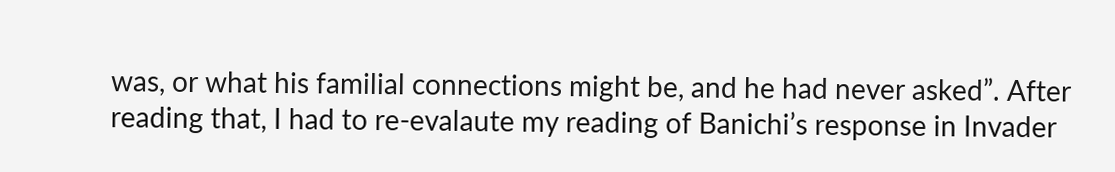was, or what his familial connections might be, and he had never asked”. After reading that, I had to re-evalaute my reading of Banichi’s response in Invader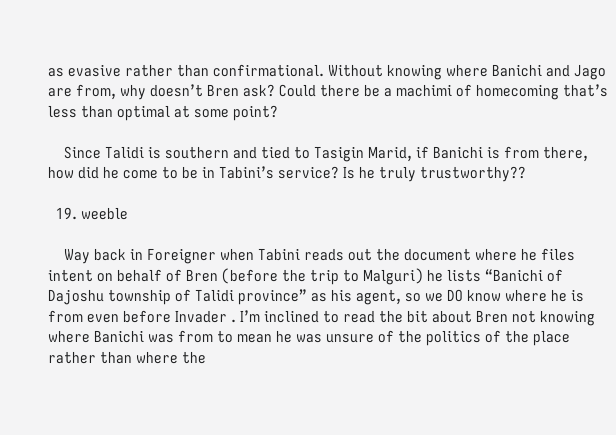as evasive rather than confirmational. Without knowing where Banichi and Jago are from, why doesn’t Bren ask? Could there be a machimi of homecoming that’s less than optimal at some point?

    Since Talidi is southern and tied to Tasigin Marid, if Banichi is from there, how did he come to be in Tabini’s service? Is he truly trustworthy??

  19. weeble

    Way back in Foreigner when Tabini reads out the document where he files intent on behalf of Bren (before the trip to Malguri) he lists “Banichi of Dajoshu township of Talidi province” as his agent, so we DO know where he is from even before Invader . I’m inclined to read the bit about Bren not knowing where Banichi was from to mean he was unsure of the politics of the place rather than where the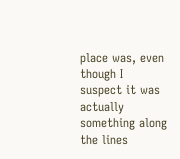place was, even though I suspect it was actually something along the lines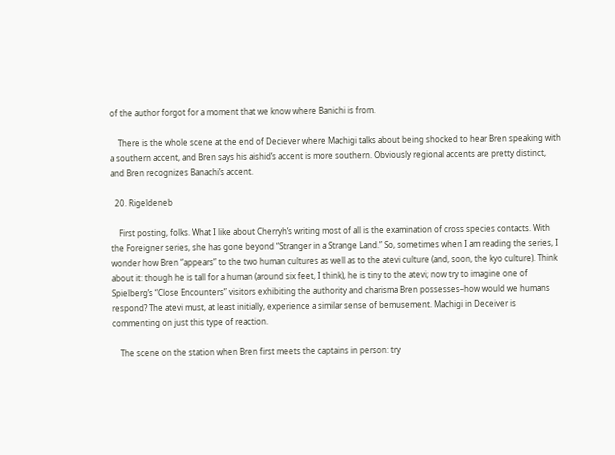of the author forgot for a moment that we know where Banichi is from.

    There is the whole scene at the end of Deciever where Machigi talks about being shocked to hear Bren speaking with a southern accent, and Bren says his aishid’s accent is more southern. Obviously regional accents are pretty distinct, and Bren recognizes Banachi’s accent.

  20. Rigeldeneb

    First posting, folks. What I like about Cherryh’s writing most of all is the examination of cross species contacts. With the Foreigner series, she has gone beyond “Stranger in a Strange Land.” So, sometimes when I am reading the series, I wonder how Bren “appears” to the two human cultures as well as to the atevi culture (and, soon, the kyo culture). Think about it: though he is tall for a human (around six feet, I think), he is tiny to the atevi; now try to imagine one of Spielberg’s “Close Encounters” visitors exhibiting the authority and charisma Bren possesses–how would we humans respond? The atevi must, at least initially, experience a similar sense of bemusement. Machigi in Deceiver is commenting on just this type of reaction.

    The scene on the station when Bren first meets the captains in person: try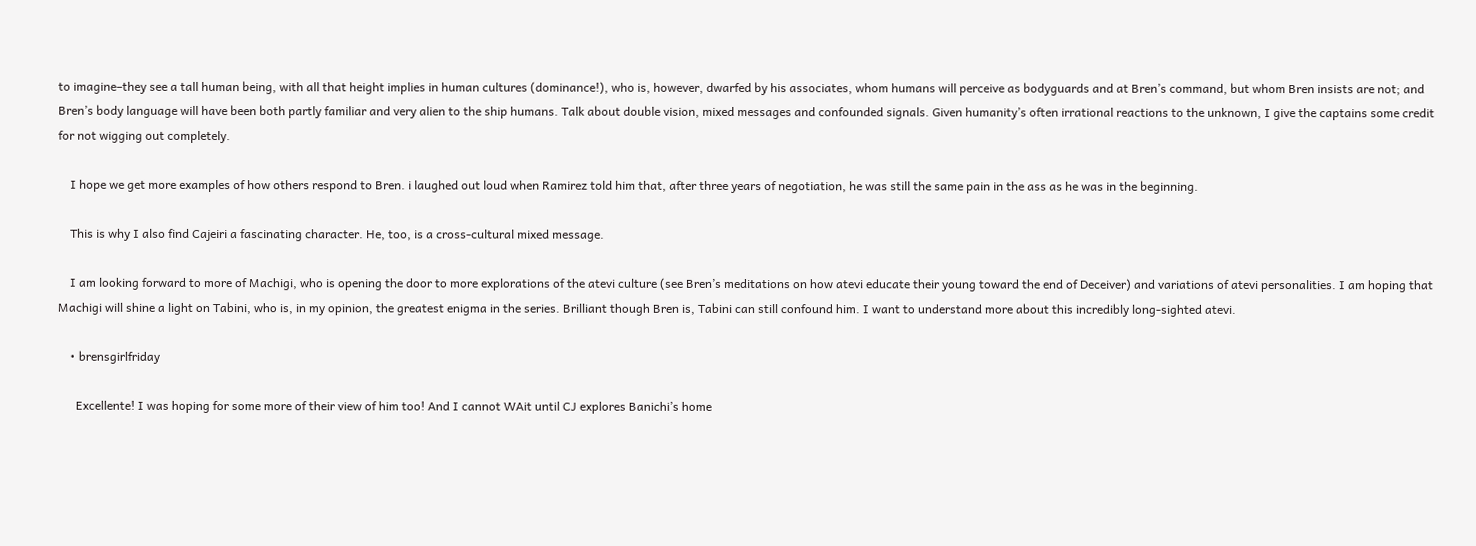to imagine–they see a tall human being, with all that height implies in human cultures (dominance!), who is, however, dwarfed by his associates, whom humans will perceive as bodyguards and at Bren’s command, but whom Bren insists are not; and Bren’s body language will have been both partly familiar and very alien to the ship humans. Talk about double vision, mixed messages and confounded signals. Given humanity’s often irrational reactions to the unknown, I give the captains some credit for not wigging out completely.

    I hope we get more examples of how others respond to Bren. i laughed out loud when Ramirez told him that, after three years of negotiation, he was still the same pain in the ass as he was in the beginning.

    This is why I also find Cajeiri a fascinating character. He, too, is a cross-cultural mixed message.

    I am looking forward to more of Machigi, who is opening the door to more explorations of the atevi culture (see Bren’s meditations on how atevi educate their young toward the end of Deceiver) and variations of atevi personalities. I am hoping that Machigi will shine a light on Tabini, who is, in my opinion, the greatest enigma in the series. Brilliant though Bren is, Tabini can still confound him. I want to understand more about this incredibly long-sighted atevi.

    • brensgirlfriday

      Excellente! I was hoping for some more of their view of him too! And I cannot WAit until CJ explores Banichi’s home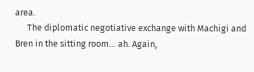area.
      The diplomatic negotiative exchange with Machigi and Bren in the sitting room… ah. Again,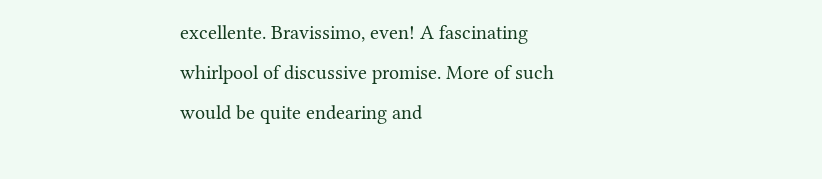excellente. Bravissimo, even! A fascinating whirlpool of discussive promise. More of such would be quite endearing and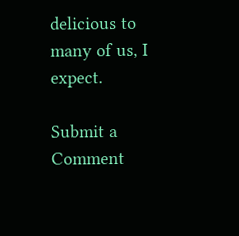delicious to many of us, I expect.

Submit a Comment